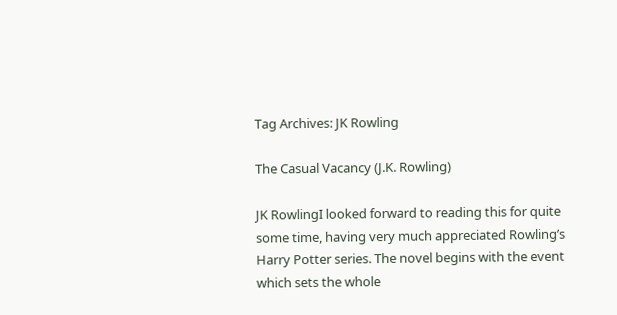Tag Archives: JK Rowling

The Casual Vacancy (J.K. Rowling)

JK RowlingI looked forward to reading this for quite some time, having very much appreciated Rowling’s Harry Potter series. The novel begins with the event which sets the whole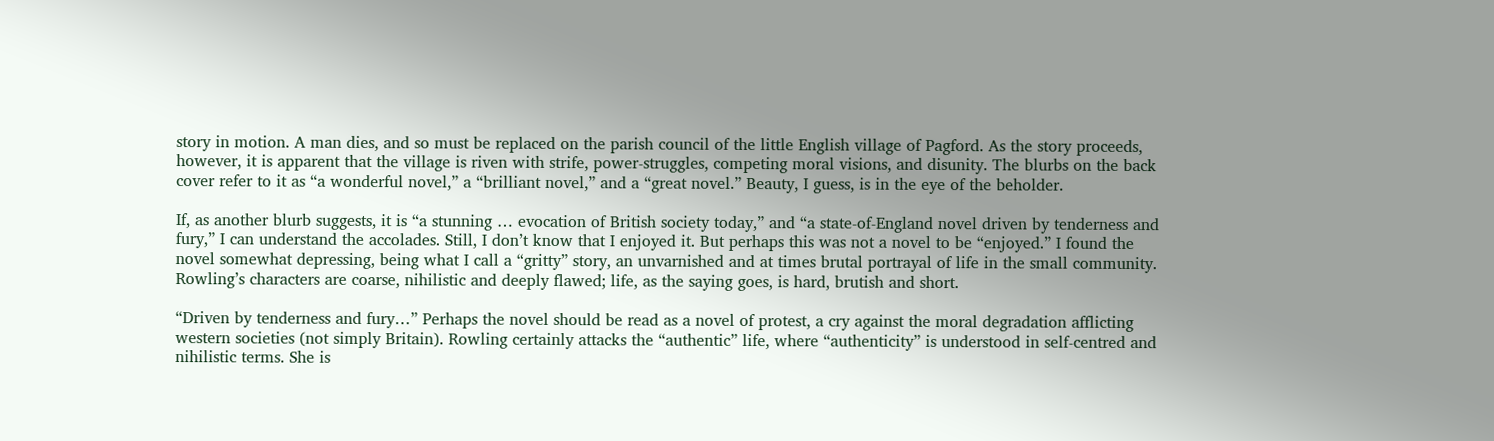story in motion. A man dies, and so must be replaced on the parish council of the little English village of Pagford. As the story proceeds, however, it is apparent that the village is riven with strife, power-struggles, competing moral visions, and disunity. The blurbs on the back cover refer to it as “a wonderful novel,” a “brilliant novel,” and a “great novel.” Beauty, I guess, is in the eye of the beholder.

If, as another blurb suggests, it is “a stunning … evocation of British society today,” and “a state-of-England novel driven by tenderness and fury,” I can understand the accolades. Still, I don’t know that I enjoyed it. But perhaps this was not a novel to be “enjoyed.” I found the novel somewhat depressing, being what I call a “gritty” story, an unvarnished and at times brutal portrayal of life in the small community. Rowling’s characters are coarse, nihilistic and deeply flawed; life, as the saying goes, is hard, brutish and short.

“Driven by tenderness and fury…” Perhaps the novel should be read as a novel of protest, a cry against the moral degradation afflicting western societies (not simply Britain). Rowling certainly attacks the “authentic” life, where “authenticity” is understood in self-centred and nihilistic terms. She is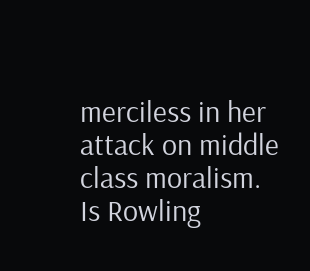merciless in her attack on middle class moralism. Is Rowling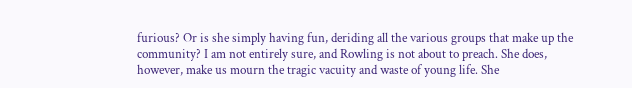furious? Or is she simply having fun, deriding all the various groups that make up the community? I am not entirely sure, and Rowling is not about to preach. She does, however, make us mourn the tragic vacuity and waste of young life. She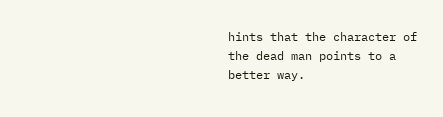hints that the character of the dead man points to a better way.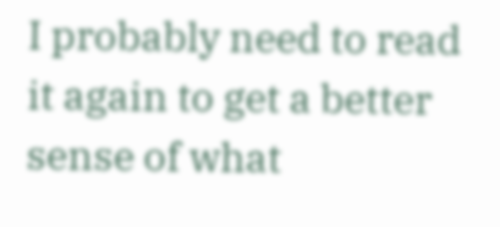I probably need to read it again to get a better sense of what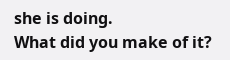she is doing.
What did you make of it?